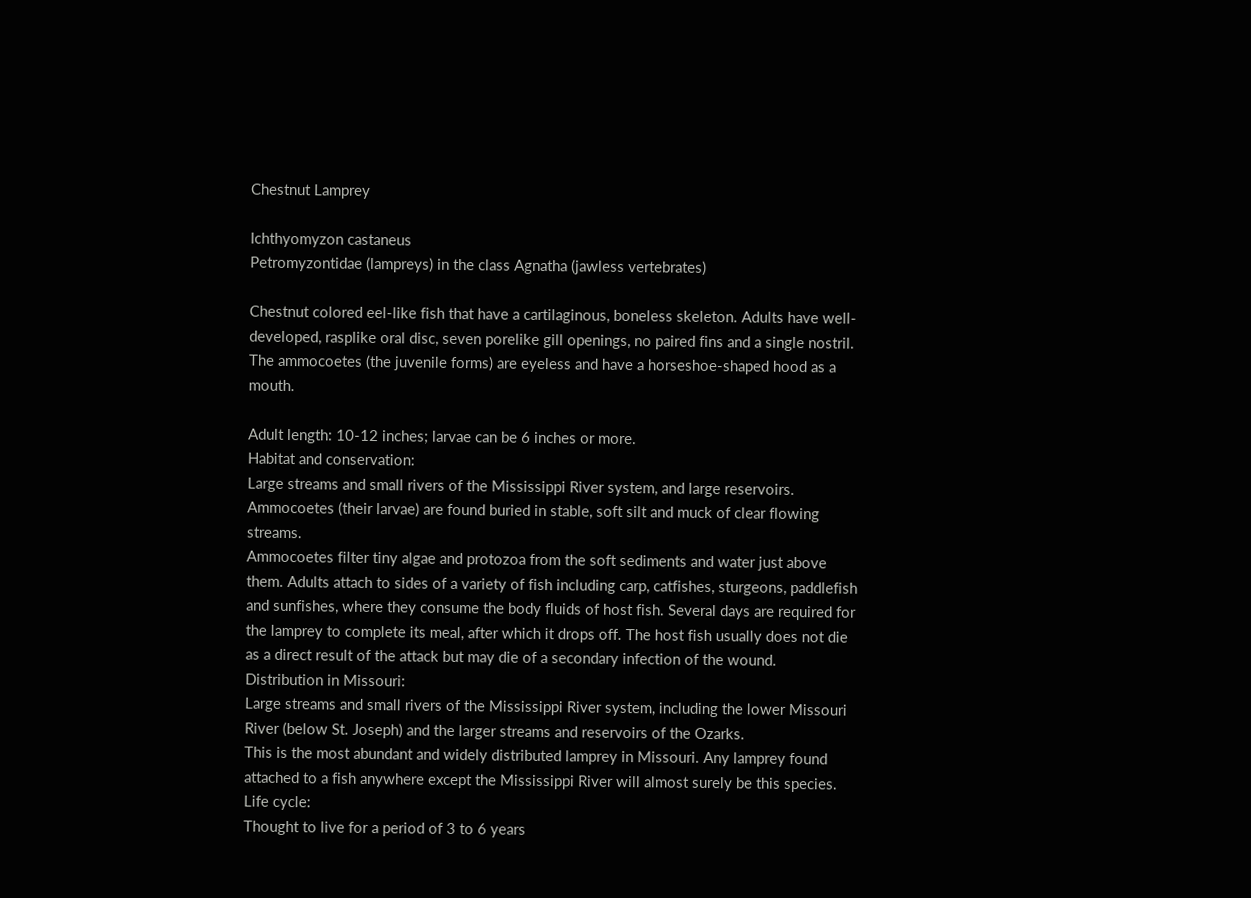Chestnut Lamprey

Ichthyomyzon castaneus
Petromyzontidae (lampreys) in the class Agnatha (jawless vertebrates)

Chestnut colored eel-like fish that have a cartilaginous, boneless skeleton. Adults have well-developed, rasplike oral disc, seven porelike gill openings, no paired fins and a single nostril. The ammocoetes (the juvenile forms) are eyeless and have a horseshoe-shaped hood as a mouth.

Adult length: 10-12 inches; larvae can be 6 inches or more.
Habitat and conservation:
Large streams and small rivers of the Mississippi River system, and large reservoirs. Ammocoetes (their larvae) are found buried in stable, soft silt and muck of clear flowing streams.
Ammocoetes filter tiny algae and protozoa from the soft sediments and water just above them. Adults attach to sides of a variety of fish including carp, catfishes, sturgeons, paddlefish and sunfishes, where they consume the body fluids of host fish. Several days are required for the lamprey to complete its meal, after which it drops off. The host fish usually does not die as a direct result of the attack but may die of a secondary infection of the wound.
Distribution in Missouri:
Large streams and small rivers of the Mississippi River system, including the lower Missouri River (below St. Joseph) and the larger streams and reservoirs of the Ozarks.
This is the most abundant and widely distributed lamprey in Missouri. Any lamprey found attached to a fish anywhere except the Mississippi River will almost surely be this species.
Life cycle:
Thought to live for a period of 3 to 6 years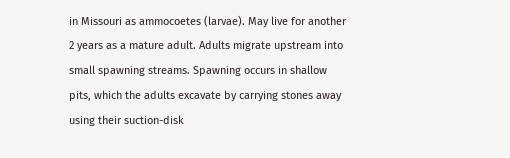in Missouri as ammocoetes (larvae). May live for another 2 years as a mature adult. Adults migrate upstream into small spawning streams. Spawning occurs in shallow pits, which the adults excavate by carrying stones away using their suction-disk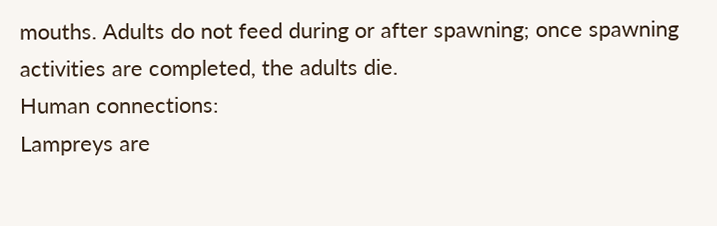mouths. Adults do not feed during or after spawning; once spawning activities are completed, the adults die.
Human connections:
Lampreys are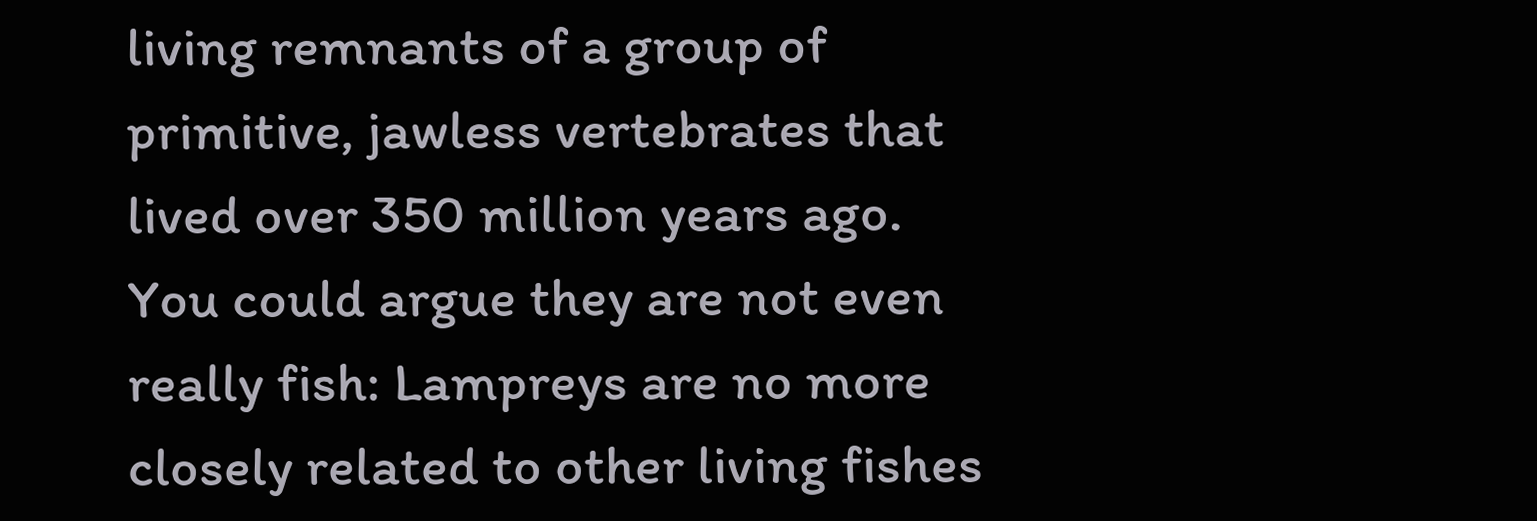living remnants of a group of primitive, jawless vertebrates that lived over 350 million years ago. You could argue they are not even really fish: Lampreys are no more closely related to other living fishes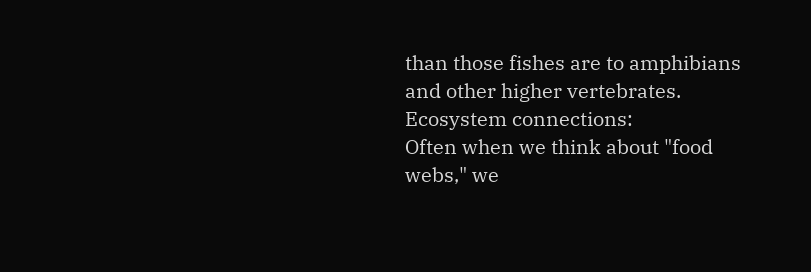than those fishes are to amphibians and other higher vertebrates.
Ecosystem connections:
Often when we think about "food webs," we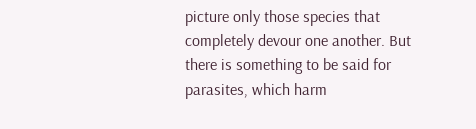picture only those species that completely devour one another. But there is something to be said for parasites, which harm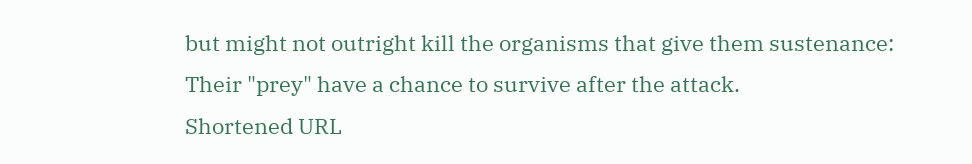but might not outright kill the organisms that give them sustenance: Their "prey" have a chance to survive after the attack.
Shortened URL